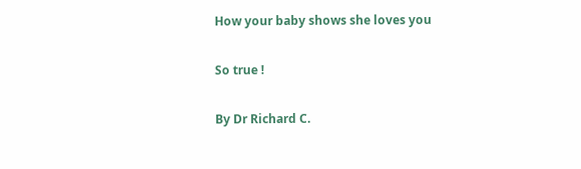How your baby shows she loves you

So true !

By Dr Richard C.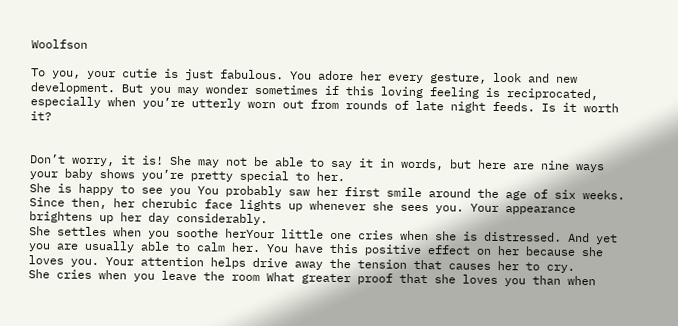Woolfson

To you, your cutie is just fabulous. You adore her every gesture, look and new development. But you may wonder sometimes if this loving feeling is reciprocated, especially when you’re utterly worn out from rounds of late night feeds. Is it worth it?


Don’t worry, it is! She may not be able to say it in words, but here are nine ways your baby shows you’re pretty special to her.
She is happy to see you You probably saw her first smile around the age of six weeks. Since then, her cherubic face lights up whenever she sees you. Your appearance brightens up her day considerably.
She settles when you soothe herYour little one cries when she is distressed. And yet you are usually able to calm her. You have this positive effect on her because she loves you. Your attention helps drive away the tension that causes her to cry.
She cries when you leave the room What greater proof that she loves you than when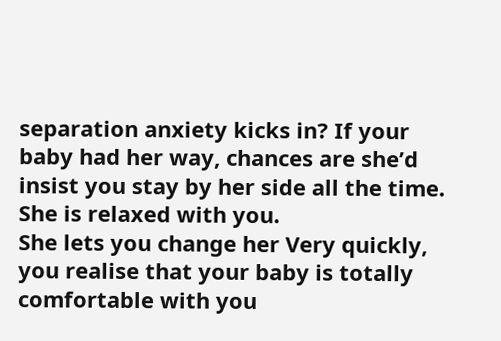separation anxiety kicks in? If your baby had her way, chances are she’d insist you stay by her side all the time. She is relaxed with you.
She lets you change her Very quickly, you realise that your baby is totally comfortable with you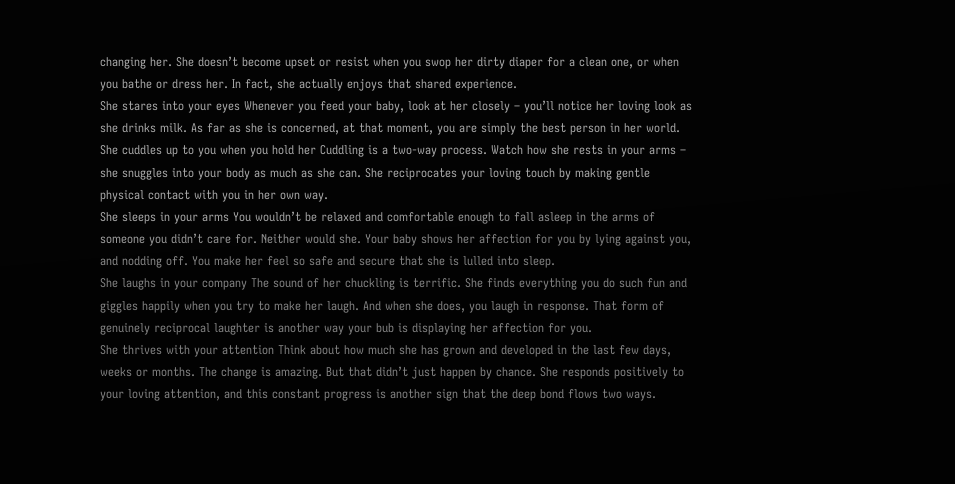changing her. She doesn’t become upset or resist when you swop her dirty diaper for a clean one, or when you bathe or dress her. In fact, she actually enjoys that shared experience.
She stares into your eyes Whenever you feed your baby, look at her closely – you’ll notice her loving look as she drinks milk. As far as she is concerned, at that moment, you are simply the best person in her world.
She cuddles up to you when you hold her Cuddling is a two-way process. Watch how she rests in your arms – she snuggles into your body as much as she can. She reciprocates your loving touch by making gentle physical contact with you in her own way.
She sleeps in your arms You wouldn’t be relaxed and comfortable enough to fall asleep in the arms of someone you didn’t care for. Neither would she. Your baby shows her affection for you by lying against you, and nodding off. You make her feel so safe and secure that she is lulled into sleep.
She laughs in your company The sound of her chuckling is terrific. She finds everything you do such fun and giggles happily when you try to make her laugh. And when she does, you laugh in response. That form of genuinely reciprocal laughter is another way your bub is displaying her affection for you.
She thrives with your attention Think about how much she has grown and developed in the last few days, weeks or months. The change is amazing. But that didn’t just happen by chance. She responds positively to your loving attention, and this constant progress is another sign that the deep bond flows two ways.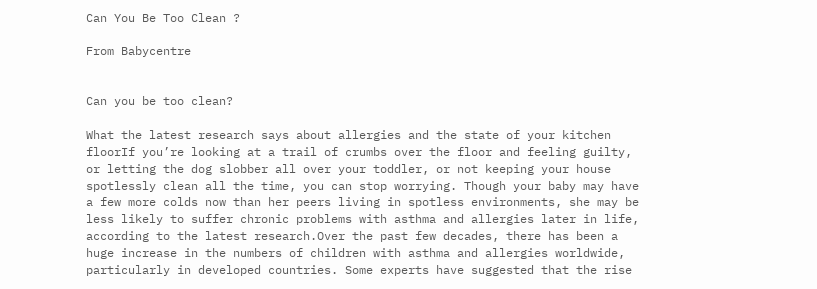Can You Be Too Clean ?

From Babycentre


Can you be too clean?

What the latest research says about allergies and the state of your kitchen floorIf you’re looking at a trail of crumbs over the floor and feeling guilty, or letting the dog slobber all over your toddler, or not keeping your house spotlessly clean all the time, you can stop worrying. Though your baby may have a few more colds now than her peers living in spotless environments, she may be less likely to suffer chronic problems with asthma and allergies later in life, according to the latest research.Over the past few decades, there has been a huge increase in the numbers of children with asthma and allergies worldwide, particularly in developed countries. Some experts have suggested that the rise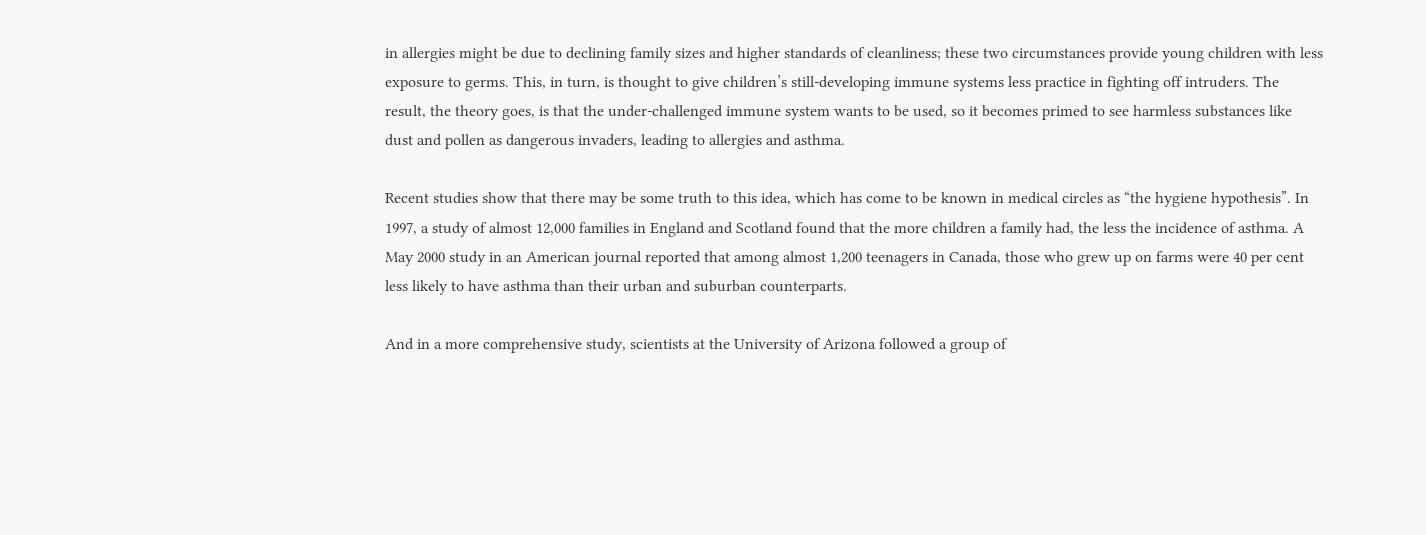in allergies might be due to declining family sizes and higher standards of cleanliness; these two circumstances provide young children with less exposure to germs. This, in turn, is thought to give children’s still-developing immune systems less practice in fighting off intruders. The result, the theory goes, is that the under-challenged immune system wants to be used, so it becomes primed to see harmless substances like dust and pollen as dangerous invaders, leading to allergies and asthma.

Recent studies show that there may be some truth to this idea, which has come to be known in medical circles as “the hygiene hypothesis”. In 1997, a study of almost 12,000 families in England and Scotland found that the more children a family had, the less the incidence of asthma. A May 2000 study in an American journal reported that among almost 1,200 teenagers in Canada, those who grew up on farms were 40 per cent less likely to have asthma than their urban and suburban counterparts.

And in a more comprehensive study, scientists at the University of Arizona followed a group of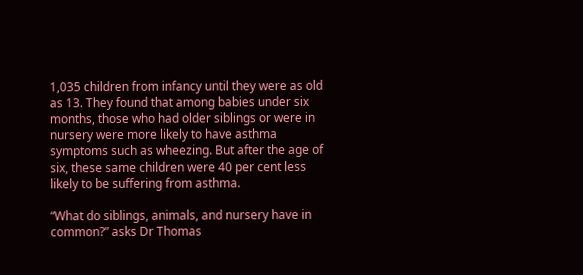1,035 children from infancy until they were as old as 13. They found that among babies under six months, those who had older siblings or were in nursery were more likely to have asthma symptoms such as wheezing. But after the age of six, these same children were 40 per cent less likely to be suffering from asthma.

“What do siblings, animals, and nursery have in common?” asks Dr Thomas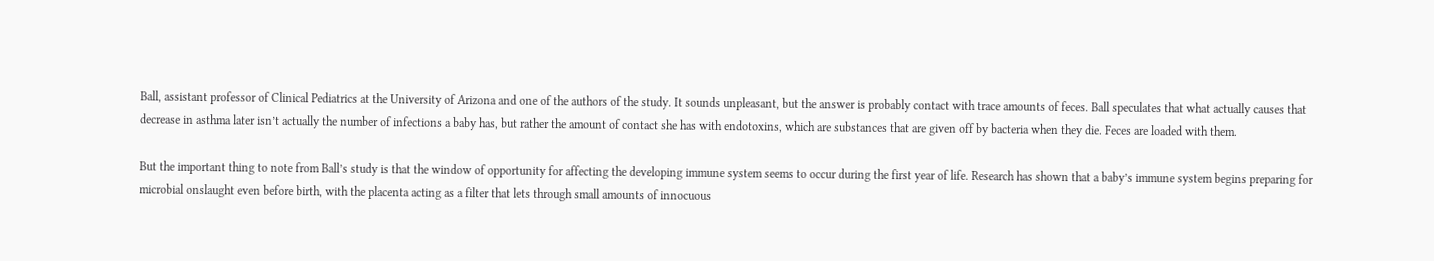Ball, assistant professor of Clinical Pediatrics at the University of Arizona and one of the authors of the study. It sounds unpleasant, but the answer is probably contact with trace amounts of feces. Ball speculates that what actually causes that decrease in asthma later isn’t actually the number of infections a baby has, but rather the amount of contact she has with endotoxins, which are substances that are given off by bacteria when they die. Feces are loaded with them.

But the important thing to note from Ball’s study is that the window of opportunity for affecting the developing immune system seems to occur during the first year of life. Research has shown that a baby’s immune system begins preparing for microbial onslaught even before birth, with the placenta acting as a filter that lets through small amounts of innocuous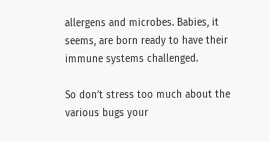allergens and microbes. Babies, it seems, are born ready to have their immune systems challenged.

So don’t stress too much about the various bugs your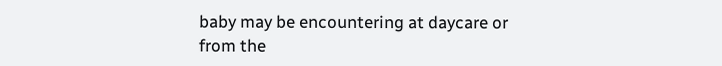baby may be encountering at daycare or from the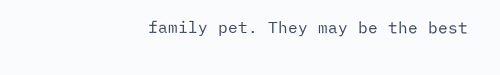family pet. They may be the best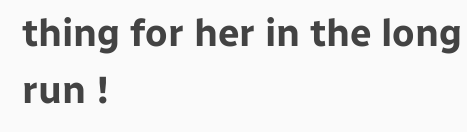thing for her in the long run !